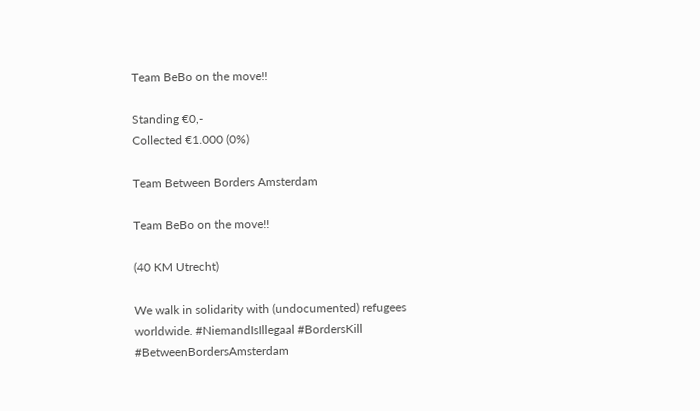Team BeBo on the move!!

Standing €0,-
Collected €1.000 (0%)

Team Between Borders Amsterdam

Team BeBo on the move!!

(40 KM Utrecht)

We walk in solidarity with (undocumented) refugees worldwide. #NiemandIsIllegaal #BordersKill #BetweenBordersAmsterdam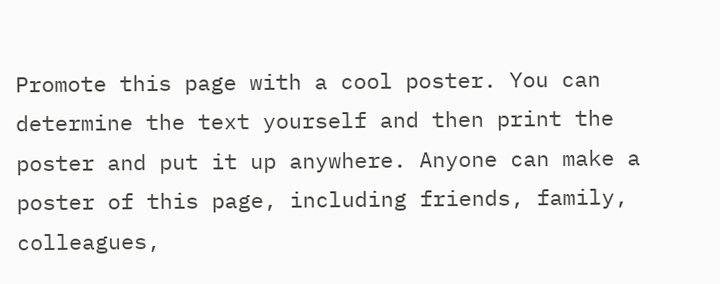Promote this page with a cool poster. You can determine the text yourself and then print the poster and put it up anywhere. Anyone can make a poster of this page, including friends, family, colleagues,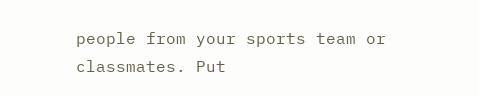people from your sports team or classmates. Put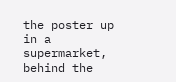the poster up in a supermarket, behind the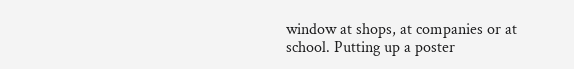window at shops, at companies or at school. Putting up a poster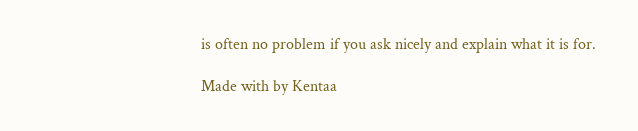is often no problem if you ask nicely and explain what it is for.

Made with by Kentaa